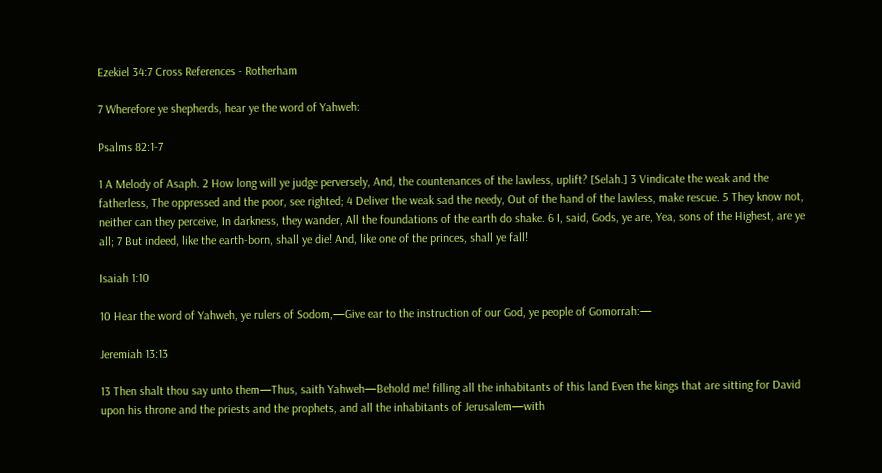Ezekiel 34:7 Cross References - Rotherham

7 Wherefore ye shepherds, hear ye the word of Yahweh:

Psalms 82:1-7

1 A Melody of Asaph. 2 How long will ye judge perversely, And, the countenances of the lawless, uplift? [Selah.] 3 Vindicate the weak and the fatherless, The oppressed and the poor, see righted; 4 Deliver the weak sad the needy, Out of the hand of the lawless, make rescue. 5 They know not, neither can they perceive, In darkness, they wander, All the foundations of the earth do shake. 6 I, said, Gods, ye are, Yea, sons of the Highest, are ye all; 7 But indeed, like the earth-born, shall ye die! And, like one of the princes, shall ye fall!

Isaiah 1:10

10 Hear the word of Yahweh, ye rulers of Sodom,—Give ear to the instruction of our God, ye people of Gomorrah:—

Jeremiah 13:13

13 Then shalt thou say unto them—Thus, saith Yahweh—Behold me! filling all the inhabitants of this land Even the kings that are sitting for David upon his throne and the priests and the prophets, and all the inhabitants of Jerusalem—with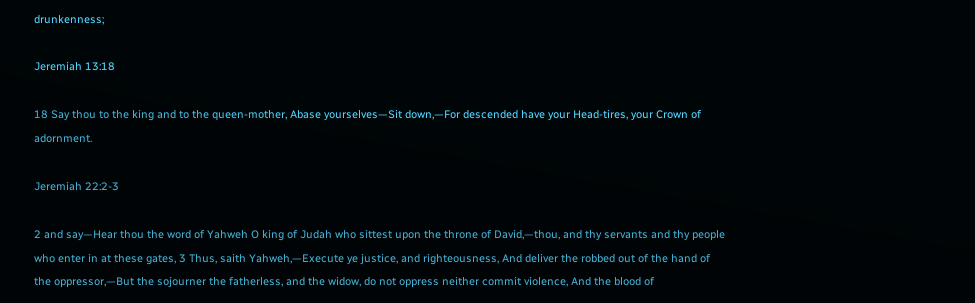drunkenness;

Jeremiah 13:18

18 Say thou to the king and to the queen-mother, Abase yourselves—Sit down,—For descended have your Head-tires, your Crown of adornment.

Jeremiah 22:2-3

2 and say—Hear thou the word of Yahweh O king of Judah who sittest upon the throne of David,—thou, and thy servants and thy people who enter in at these gates, 3 Thus, saith Yahweh,—Execute ye justice, and righteousness, And deliver the robbed out of the hand of the oppressor,—But the sojourner the fatherless, and the widow, do not oppress neither commit violence, And the blood of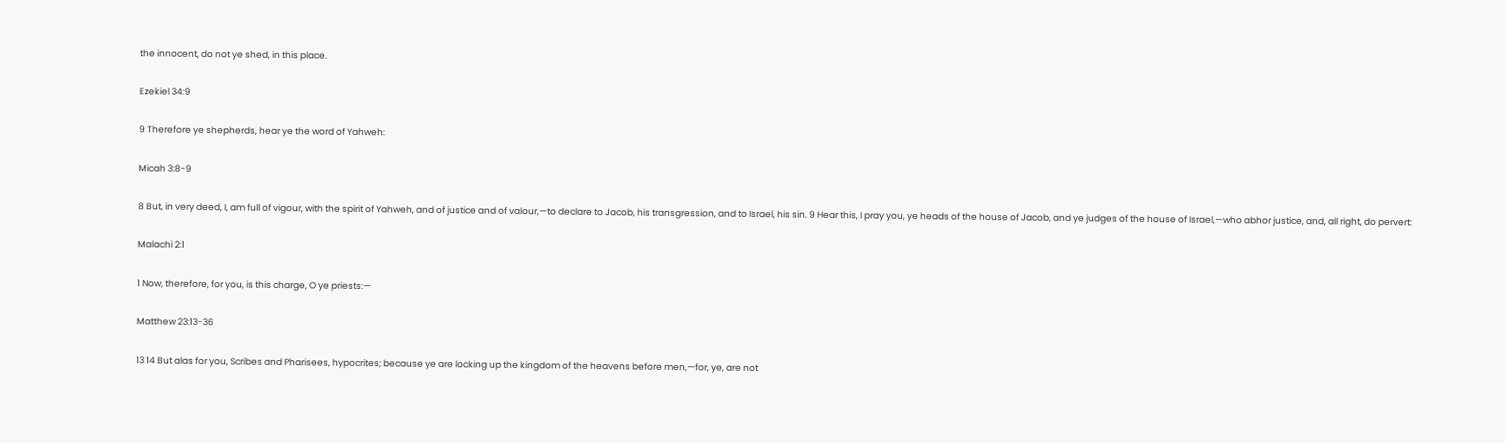the innocent, do not ye shed, in this place.

Ezekiel 34:9

9 Therefore ye shepherds, hear ye the word of Yahweh:

Micah 3:8-9

8 But, in very deed, I, am full of vigour, with the spirit of Yahweh, and of justice and of valour,—to declare to Jacob, his transgression, and to Israel, his sin. 9 Hear this, I pray you, ye heads of the house of Jacob, and ye judges of the house of Israel,—who abhor justice, and, all right, do pervert:

Malachi 2:1

1 Now, therefore, for you, is this charge, O ye priests:—

Matthew 23:13-36

13 14 But alas for you, Scribes and Pharisees, hypocrites; because ye are locking up the kingdom of the heavens before men,—for, ye, are not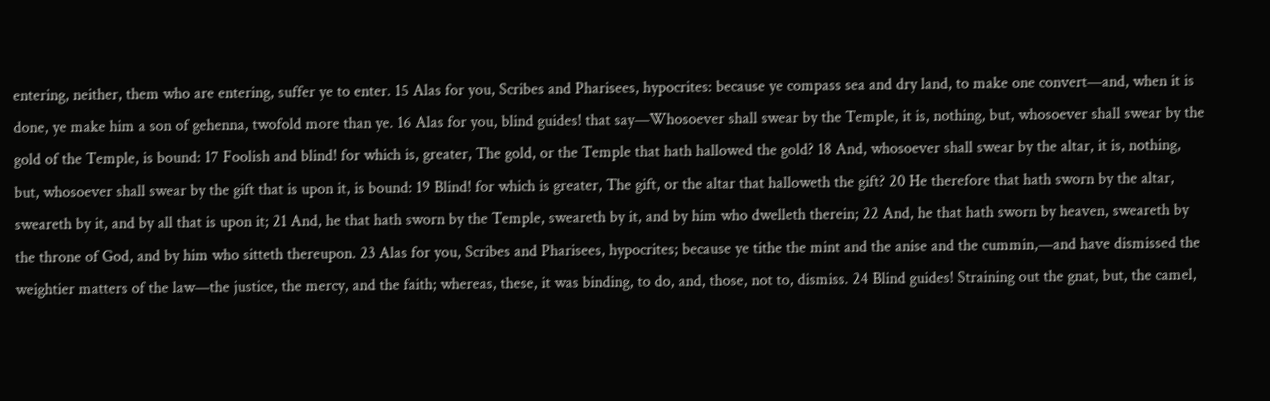entering, neither, them who are entering, suffer ye to enter. 15 Alas for you, Scribes and Pharisees, hypocrites: because ye compass sea and dry land, to make one convert—and, when it is done, ye make him a son of gehenna, twofold more than ye. 16 Alas for you, blind guides! that say—Whosoever shall swear by the Temple, it is, nothing, but, whosoever shall swear by the gold of the Temple, is bound: 17 Foolish and blind! for which is, greater, The gold, or the Temple that hath hallowed the gold? 18 And, whosoever shall swear by the altar, it is, nothing, but, whosoever shall swear by the gift that is upon it, is bound: 19 Blind! for which is greater, The gift, or the altar that halloweth the gift? 20 He therefore that hath sworn by the altar, sweareth by it, and by all that is upon it; 21 And, he that hath sworn by the Temple, sweareth by it, and by him who dwelleth therein; 22 And, he that hath sworn by heaven, sweareth by the throne of God, and by him who sitteth thereupon. 23 Alas for you, Scribes and Pharisees, hypocrites; because ye tithe the mint and the anise and the cummin,—and have dismissed the weightier matters of the law—the justice, the mercy, and the faith; whereas, these, it was binding, to do, and, those, not to, dismiss. 24 Blind guides! Straining out the gnat, but, the camel,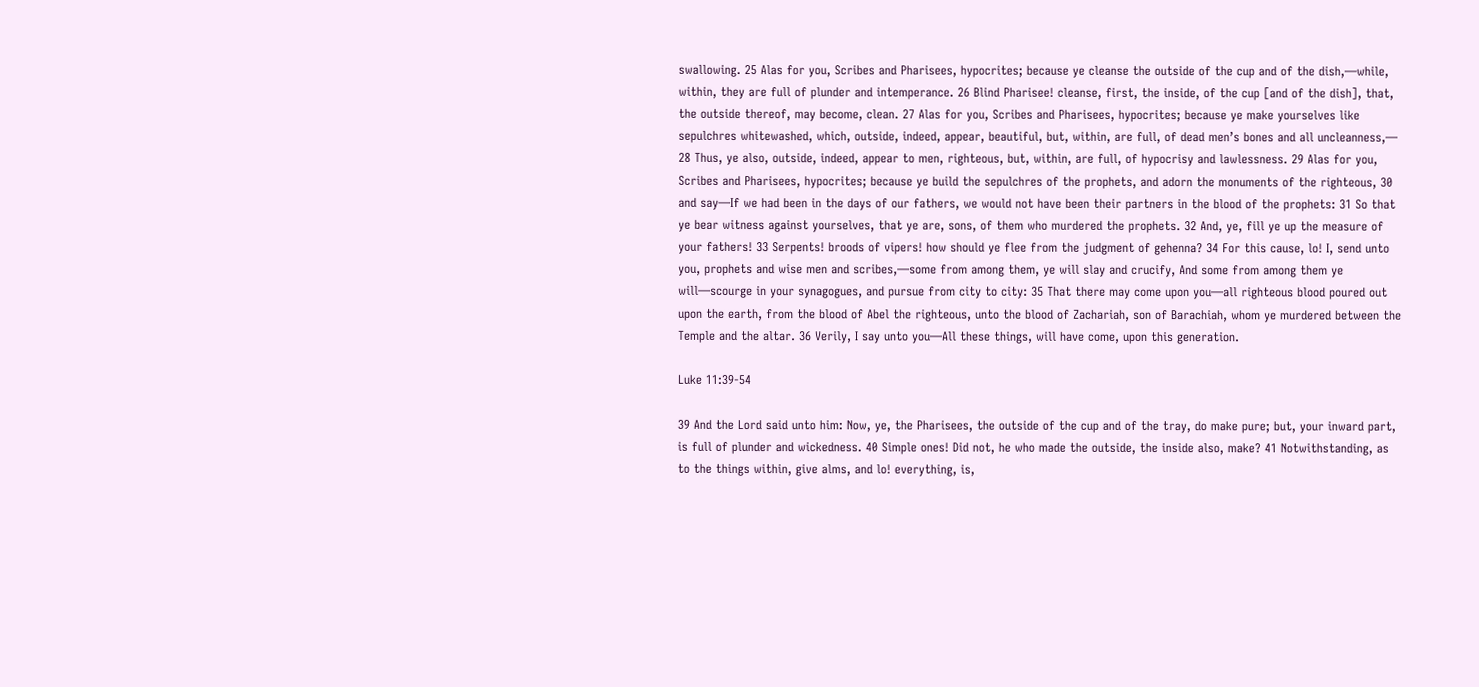swallowing. 25 Alas for you, Scribes and Pharisees, hypocrites; because ye cleanse the outside of the cup and of the dish,—while, within, they are full of plunder and intemperance. 26 Blind Pharisee! cleanse, first, the inside, of the cup [and of the dish], that, the outside thereof, may become, clean. 27 Alas for you, Scribes and Pharisees, hypocrites; because ye make yourselves like sepulchres whitewashed, which, outside, indeed, appear, beautiful, but, within, are full, of dead men’s bones and all uncleanness,— 28 Thus, ye also, outside, indeed, appear to men, righteous, but, within, are full, of hypocrisy and lawlessness. 29 Alas for you, Scribes and Pharisees, hypocrites; because ye build the sepulchres of the prophets, and adorn the monuments of the righteous, 30 and say—If we had been in the days of our fathers, we would not have been their partners in the blood of the prophets: 31 So that ye bear witness against yourselves, that ye are, sons, of them who murdered the prophets. 32 And, ye, fill ye up the measure of your fathers! 33 Serpents! broods of vipers! how should ye flee from the judgment of gehenna? 34 For this cause, lo! I, send unto you, prophets and wise men and scribes,—some from among them, ye will slay and crucify, And some from among them ye will—scourge in your synagogues, and pursue from city to city: 35 That there may come upon you—all righteous blood poured out upon the earth, from the blood of Abel the righteous, unto the blood of Zachariah, son of Barachiah, whom ye murdered between the Temple and the altar. 36 Verily, I say unto you—All these things, will have come, upon this generation.

Luke 11:39-54

39 And the Lord said unto him: Now, ye, the Pharisees, the outside of the cup and of the tray, do make pure; but, your inward part, is full of plunder and wickedness. 40 Simple ones! Did not, he who made the outside, the inside also, make? 41 Notwithstanding, as to the things within, give alms, and lo! everything, is,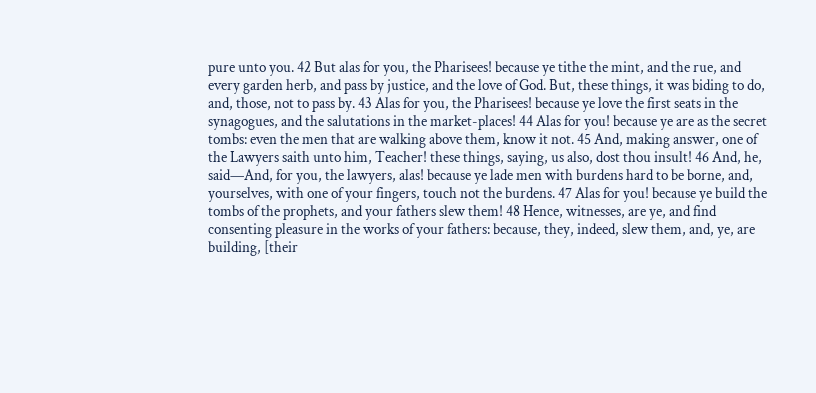pure unto you. 42 But alas for you, the Pharisees! because ye tithe the mint, and the rue, and every garden herb, and pass by justice, and the love of God. But, these things, it was biding to do, and, those, not to pass by. 43 Alas for you, the Pharisees! because ye love the first seats in the synagogues, and the salutations in the market-places! 44 Alas for you! because ye are as the secret tombs: even the men that are walking above them, know it not. 45 And, making answer, one of the Lawyers saith unto him, Teacher! these things, saying, us also, dost thou insult! 46 And, he, said—And, for you, the lawyers, alas! because ye lade men with burdens hard to be borne, and, yourselves, with one of your fingers, touch not the burdens. 47 Alas for you! because ye build the tombs of the prophets, and your fathers slew them! 48 Hence, witnesses, are ye, and find consenting pleasure in the works of your fathers: because, they, indeed, slew them, and, ye, are building, [their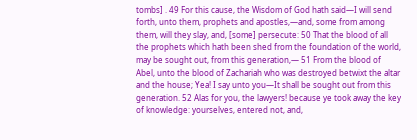tombs] . 49 For this cause, the Wisdom of God hath said—I will send forth, unto them, prophets and apostles,—and, some from among them, will they slay, and, [some] persecute: 50 That the blood of all the prophets which hath been shed from the foundation of the world, may be sought out, from this generation,— 51 From the blood of Abel, unto the blood of Zachariah who was destroyed betwixt the altar and the house; Yea! I say unto you—It shall be sought out from this generation. 52 Alas for you, the lawyers! because ye took away the key of knowledge: yourselves, entered not, and,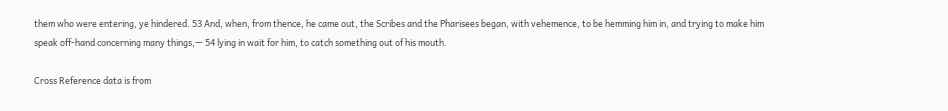them who were entering, ye hindered. 53 And, when, from thence, he came out, the Scribes and the Pharisees began, with vehemence, to be hemming him in, and trying to make him speak off-hand concerning many things,— 54 lying in wait for him, to catch something out of his mouth.

Cross Reference data is from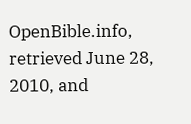OpenBible.info, retrieved June 28, 2010, and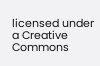licensed under a Creative Commons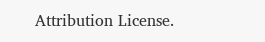Attribution License.